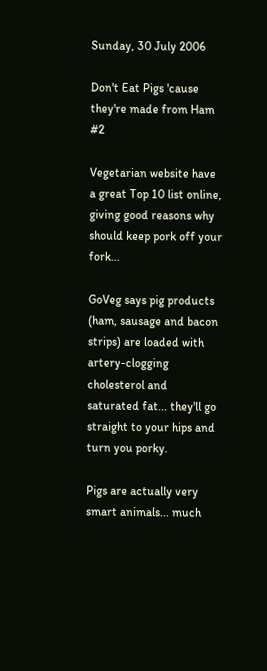Sunday, 30 July 2006

Don't Eat Pigs 'cause they're made from Ham #2

Vegetarian website have a great Top 10 list online, giving good reasons why should keep pork off your fork...

GoVeg says pig products (ham, sausage and bacon strips) are loaded with artery-clogging cholesterol and saturated fat... they'll go straight to your hips and turn you porky.

Pigs are actually very smart animals... much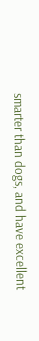smarter than dogs, and have excellent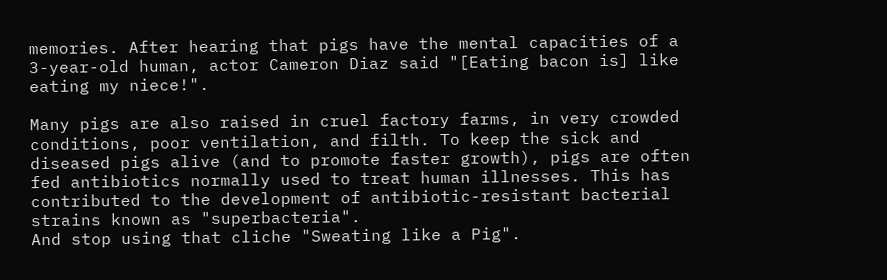memories. After hearing that pigs have the mental capacities of a 3-year-old human, actor Cameron Diaz said "[Eating bacon is] like eating my niece!".

Many pigs are also raised in cruel factory farms, in very crowded conditions, poor ventilation, and filth. To keep the sick and diseased pigs alive (and to promote faster growth), pigs are often fed antibiotics normally used to treat human illnesses. This has contributed to the development of antibiotic-resistant bacterial strains known as "superbacteria".
And stop using that cliche "Sweating like a Pig".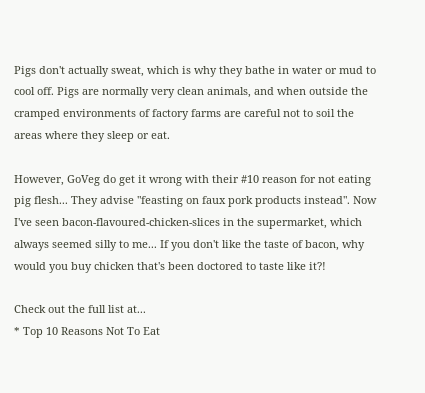Pigs don't actually sweat, which is why they bathe in water or mud to cool off. Pigs are normally very clean animals, and when outside the cramped environments of factory farms are careful not to soil the areas where they sleep or eat.

However, GoVeg do get it wrong with their #10 reason for not eating pig flesh... They advise "feasting on faux pork products instead". Now I've seen bacon-flavoured-chicken-slices in the supermarket, which always seemed silly to me... If you don't like the taste of bacon, why would you buy chicken that's been doctored to taste like it?!

Check out the full list at...
* Top 10 Reasons Not To Eat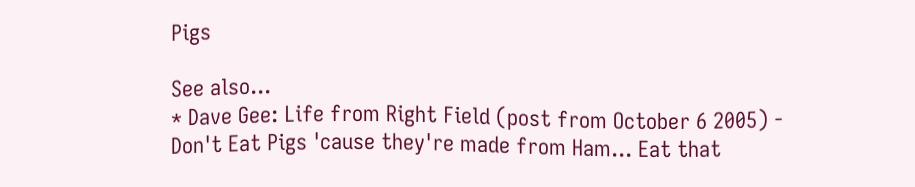Pigs

See also...
* Dave Gee: Life from Right Field (post from October 6 2005) - Don't Eat Pigs 'cause they're made from Ham... Eat that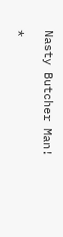Nasty Butcher Man!

*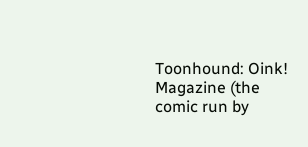Toonhound: Oink! Magazine (the comic run by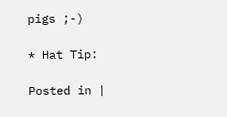pigs ;-)

* Hat Tip:

Posted in |